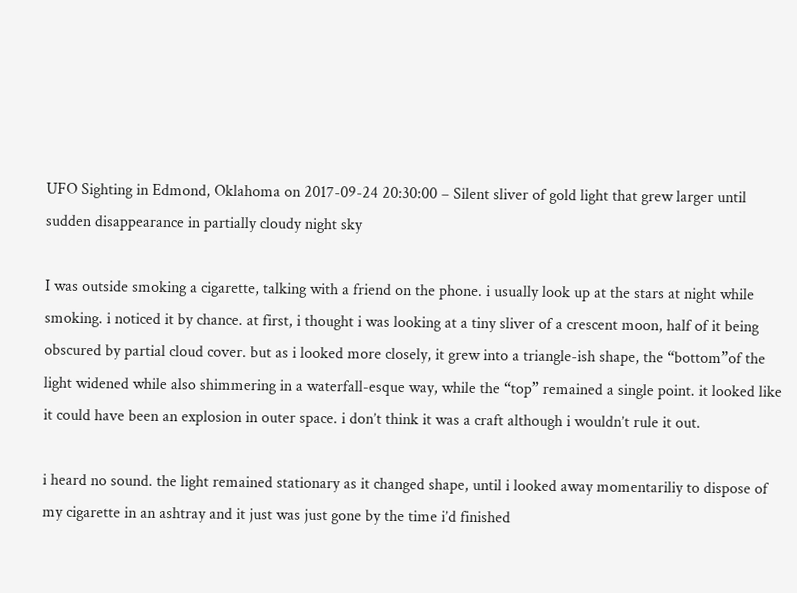UFO Sighting in Edmond, Oklahoma on 2017-09-24 20:30:00 – Silent sliver of gold light that grew larger until sudden disappearance in partially cloudy night sky

I was outside smoking a cigarette, talking with a friend on the phone. i usually look up at the stars at night while smoking. i noticed it by chance. at first, i thought i was looking at a tiny sliver of a crescent moon, half of it being obscured by partial cloud cover. but as i looked more closely, it grew into a triangle-ish shape, the “bottom”of the light widened while also shimmering in a waterfall-esque way, while the “top” remained a single point. it looked like it could have been an explosion in outer space. i don’t think it was a craft although i wouldn’t rule it out.

i heard no sound. the light remained stationary as it changed shape, until i looked away momentariliy to dispose of my cigarette in an ashtray and it just was just gone by the time i’d finished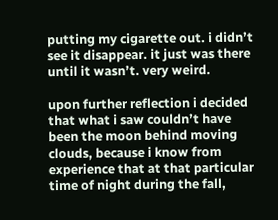putting my cigarette out. i didn’t see it disappear. it just was there until it wasn’t. very weird.

upon further reflection i decided that what i saw couldn’t have been the moon behind moving clouds, because i know from experience that at that particular time of night during the fall,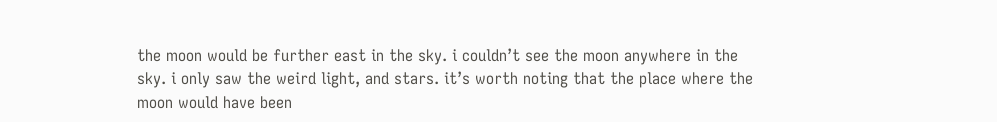the moon would be further east in the sky. i couldn’t see the moon anywhere in the sky. i only saw the weird light, and stars. it’s worth noting that the place where the moon would have been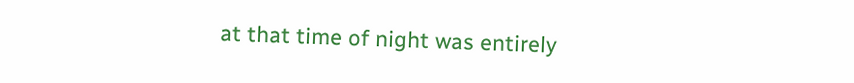at that time of night was entirely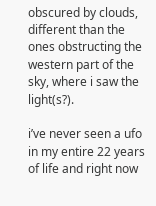obscured by clouds, different than the ones obstructing the western part of the sky, where i saw the light(s?).

i’ve never seen a ufo in my entire 22 years of life and right now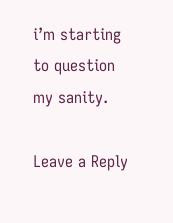i’m starting to question my sanity.

Leave a Reply